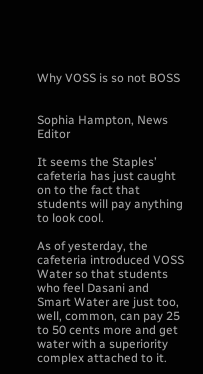Why VOSS is so not BOSS


Sophia Hampton, News Editor

It seems the Staples’ cafeteria has just caught on to the fact that students will pay anything to look cool.

As of yesterday, the cafeteria introduced VOSS Water so that students who feel Dasani and Smart Water are just too, well, common, can pay 25 to 50 cents more and get water with a superiority complex attached to it.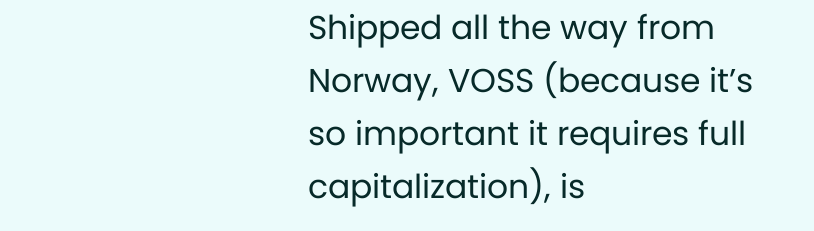Shipped all the way from Norway, VOSS (because it’s so important it requires full capitalization), is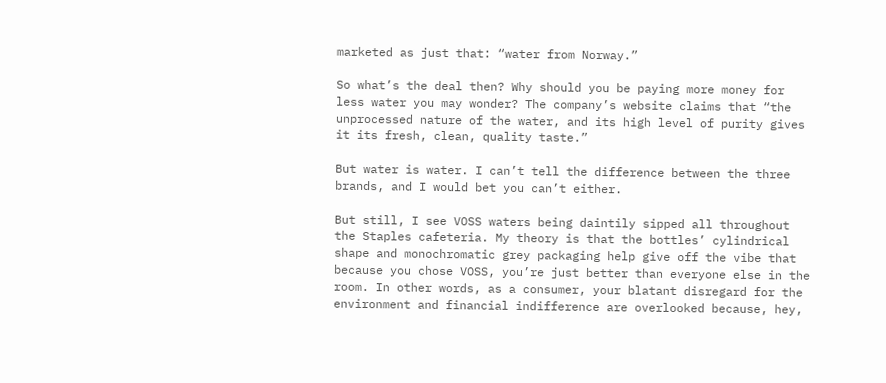marketed as just that: “water from Norway.”

So what’s the deal then? Why should you be paying more money for less water you may wonder? The company’s website claims that “the unprocessed nature of the water, and its high level of purity gives it its fresh, clean, quality taste.”

But water is water. I can’t tell the difference between the three brands, and I would bet you can’t either.

But still, I see VOSS waters being daintily sipped all throughout the Staples cafeteria. My theory is that the bottles’ cylindrical shape and monochromatic grey packaging help give off the vibe that because you chose VOSS, you’re just better than everyone else in the room. In other words, as a consumer, your blatant disregard for the environment and financial indifference are overlooked because, hey,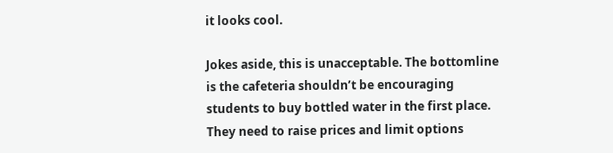it looks cool.

Jokes aside, this is unacceptable. The bottomline is the cafeteria shouldn’t be encouraging students to buy bottled water in the first place. They need to raise prices and limit options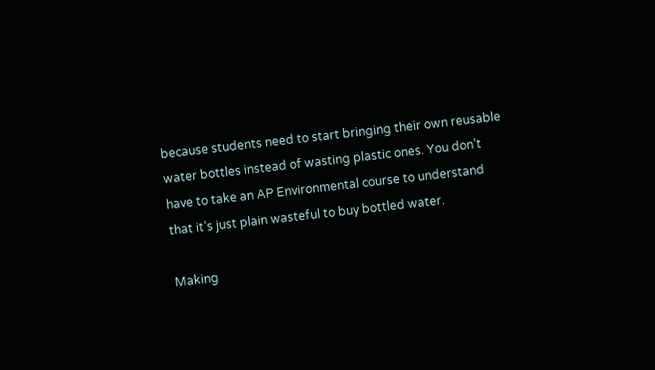because students need to start bringing their own reusable water bottles instead of wasting plastic ones. You don’t have to take an AP Environmental course to understand that it’s just plain wasteful to buy bottled water.

Making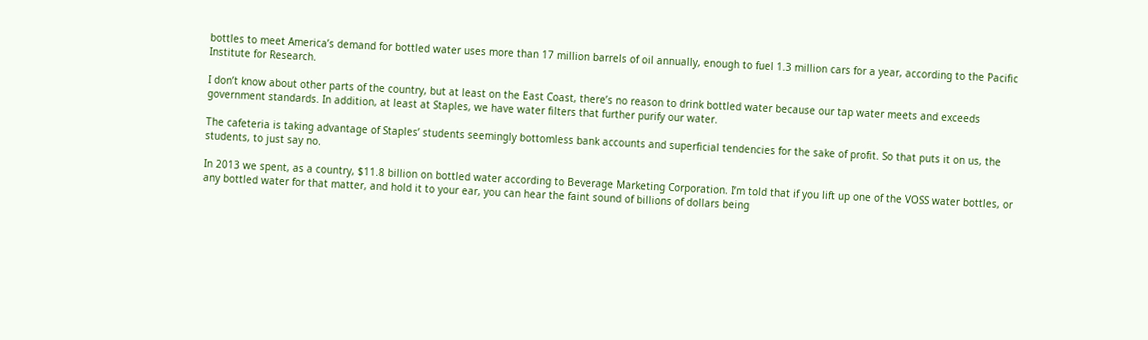bottles to meet America’s demand for bottled water uses more than 17 million barrels of oil annually, enough to fuel 1.3 million cars for a year, according to the Pacific Institute for Research.

I don’t know about other parts of the country, but at least on the East Coast, there’s no reason to drink bottled water because our tap water meets and exceeds government standards. In addition, at least at Staples, we have water filters that further purify our water.

The cafeteria is taking advantage of Staples’ students seemingly bottomless bank accounts and superficial tendencies for the sake of profit. So that puts it on us, the students, to just say no.

In 2013 we spent, as a country, $11.8 billion on bottled water according to Beverage Marketing Corporation. I’m told that if you lift up one of the VOSS water bottles, or any bottled water for that matter, and hold it to your ear, you can hear the faint sound of billions of dollars being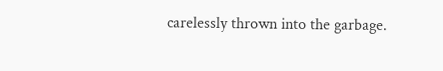carelessly thrown into the garbage.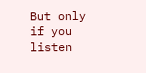But only if you listen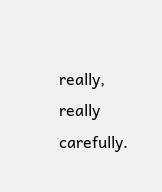really, really carefully.